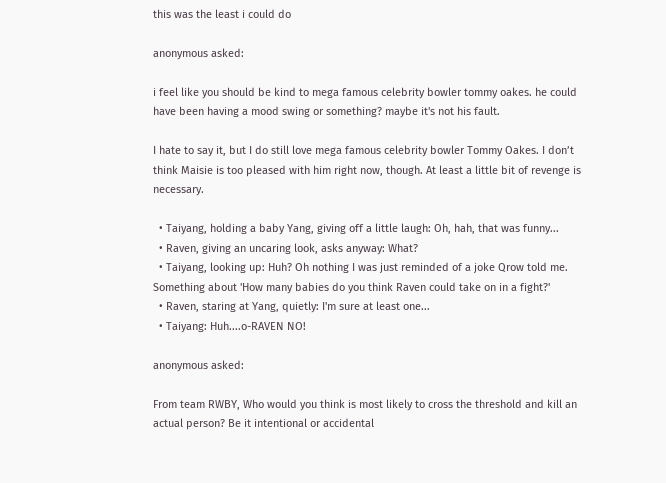this was the least i could do

anonymous asked:

i feel like you should be kind to mega famous celebrity bowler tommy oakes. he could have been having a mood swing or something? maybe it's not his fault.

I hate to say it, but I do still love mega famous celebrity bowler Tommy Oakes. I don’t think Maisie is too pleased with him right now, though. At least a little bit of revenge is necessary.

  • Taiyang, holding a baby Yang, giving off a little laugh: Oh, hah, that was funny...
  • Raven, giving an uncaring look, asks anyway: What?
  • Taiyang, looking up: Huh? Oh nothing I was just reminded of a joke Qrow told me. Something about 'How many babies do you think Raven could take on in a fight?'
  • Raven, staring at Yang, quietly: I'm sure at least one...
  • Taiyang: Huh....o-RAVEN NO!

anonymous asked:

From team RWBY, Who would you think is most likely to cross the threshold and kill an actual person? Be it intentional or accidental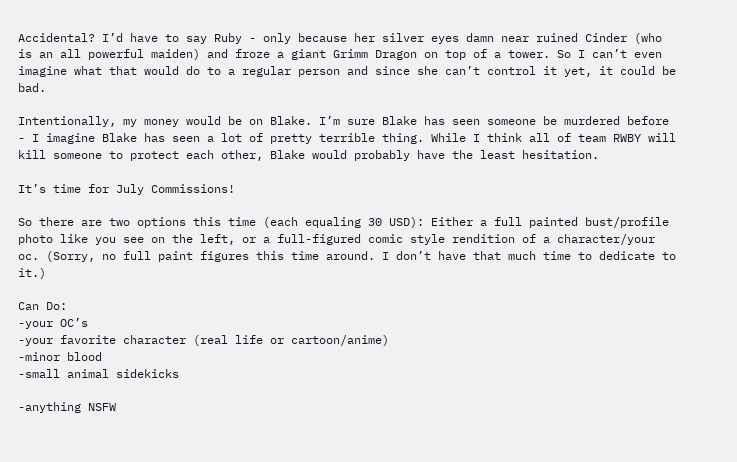Accidental? I’d have to say Ruby - only because her silver eyes damn near ruined Cinder (who is an all powerful maiden) and froze a giant Grimm Dragon on top of a tower. So I can’t even imagine what that would do to a regular person and since she can’t control it yet, it could be bad.

Intentionally, my money would be on Blake. I’m sure Blake has seen someone be murdered before - I imagine Blake has seen a lot of pretty terrible thing. While I think all of team RWBY will kill someone to protect each other, Blake would probably have the least hesitation.

It’s time for July Commissions!

So there are two options this time (each equaling 30 USD): Either a full painted bust/profile photo like you see on the left, or a full-figured comic style rendition of a character/your oc. (Sorry, no full paint figures this time around. I don’t have that much time to dedicate to it.)

Can Do:
-your OC’s
-your favorite character (real life or cartoon/anime)
-minor blood
-small animal sidekicks

-anything NSFW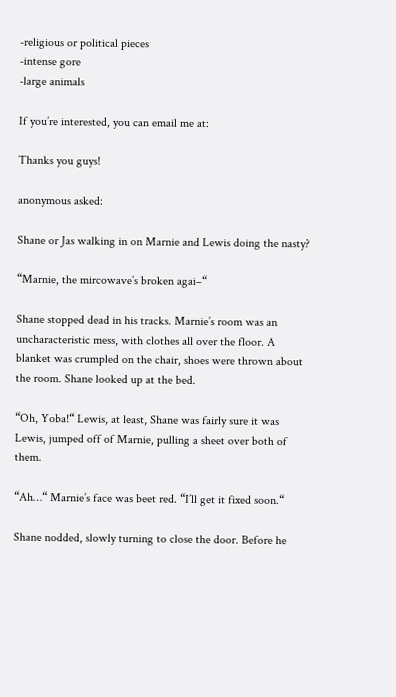-religious or political pieces
-intense gore
-large animals

If you’re interested, you can email me at:

Thanks you guys!

anonymous asked:

Shane or Jas walking in on Marnie and Lewis doing the nasty?

“Marnie, the mircowave’s broken agai–“

Shane stopped dead in his tracks. Marnie’s room was an uncharacteristic mess, with clothes all over the floor. A blanket was crumpled on the chair, shoes were thrown about the room. Shane looked up at the bed.

“Oh, Yoba!“ Lewis, at least, Shane was fairly sure it was Lewis, jumped off of Marnie, pulling a sheet over both of them.

“Ah…“ Marnie’s face was beet red. “I’ll get it fixed soon.“

Shane nodded, slowly turning to close the door. Before he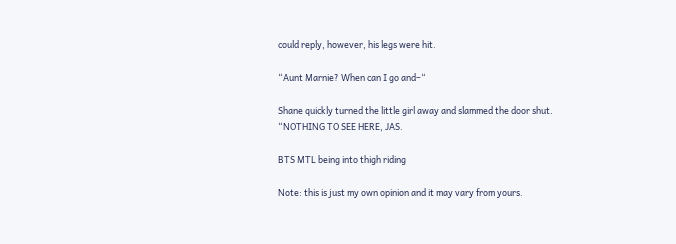could reply, however, his legs were hit.

“Aunt Marnie? When can I go and–“

Shane quickly turned the little girl away and slammed the door shut. “NOTHING TO SEE HERE, JAS.

BTS MTL being into thigh riding

Note: this is just my own opinion and it may vary from yours.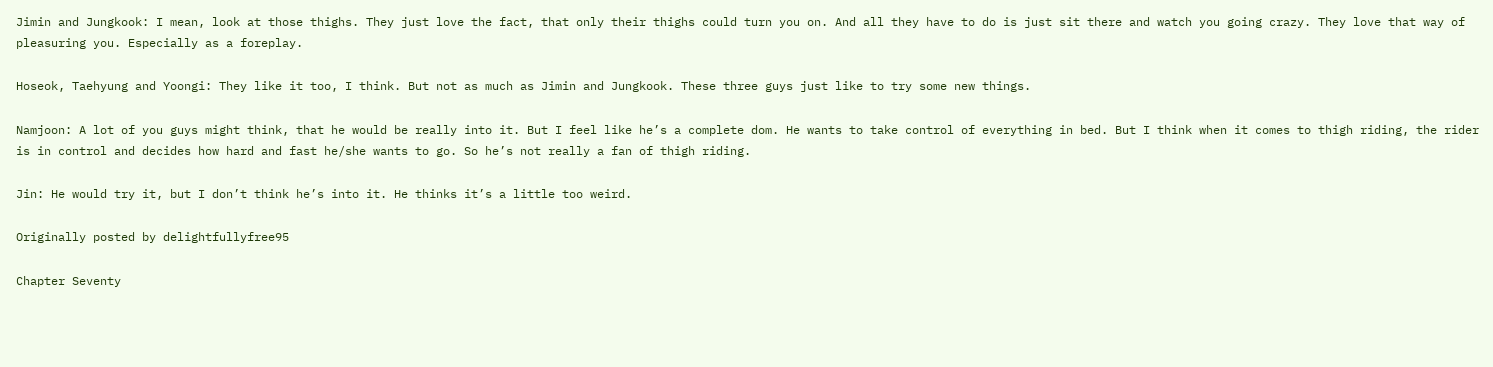Jimin and Jungkook: I mean, look at those thighs. They just love the fact, that only their thighs could turn you on. And all they have to do is just sit there and watch you going crazy. They love that way of pleasuring you. Especially as a foreplay.

Hoseok, Taehyung and Yoongi: They like it too, I think. But not as much as Jimin and Jungkook. These three guys just like to try some new things.

Namjoon: A lot of you guys might think, that he would be really into it. But I feel like he’s a complete dom. He wants to take control of everything in bed. But I think when it comes to thigh riding, the rider is in control and decides how hard and fast he/she wants to go. So he’s not really a fan of thigh riding.

Jin: He would try it, but I don’t think he’s into it. He thinks it’s a little too weird.

Originally posted by delightfullyfree95

Chapter Seventy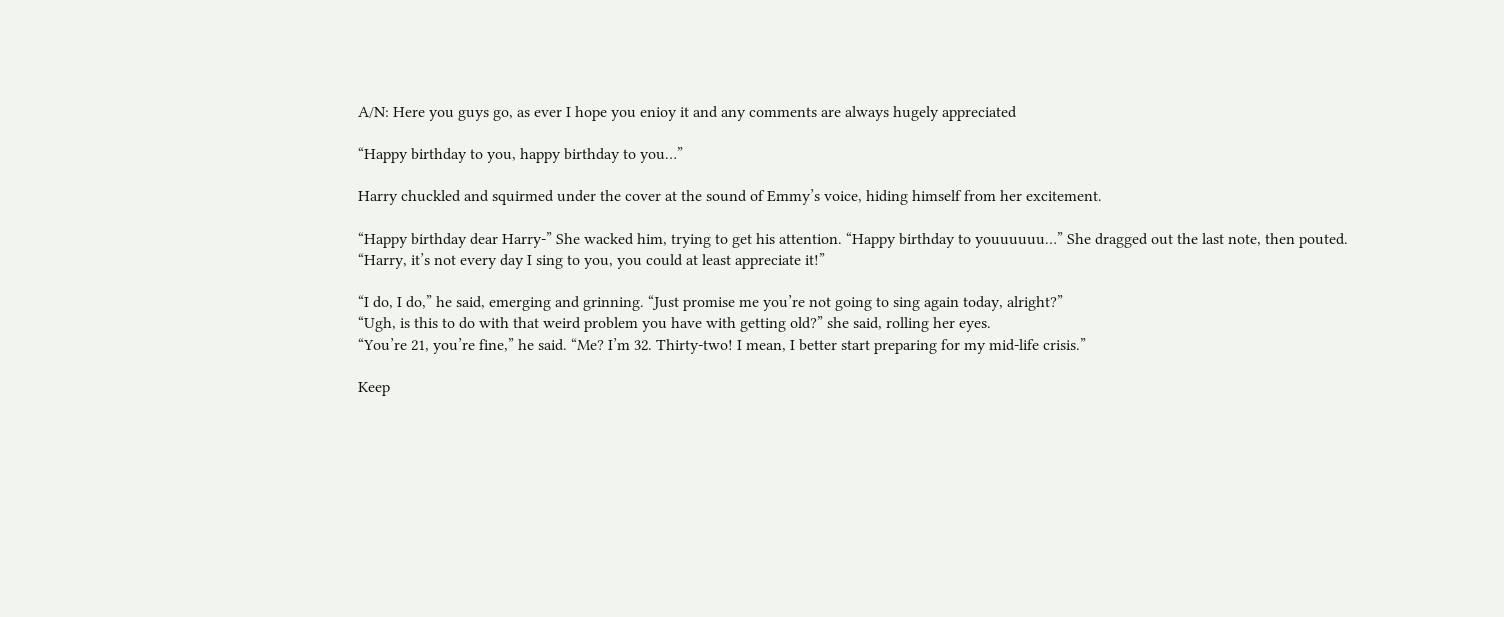A/N: Here you guys go, as ever I hope you enioy it and any comments are always hugely appreciated

“Happy birthday to you, happy birthday to you…”

Harry chuckled and squirmed under the cover at the sound of Emmy’s voice, hiding himself from her excitement.

“Happy birthday dear Harry-” She wacked him, trying to get his attention. “Happy birthday to youuuuuu…” She dragged out the last note, then pouted. “Harry, it’s not every day I sing to you, you could at least appreciate it!”

“I do, I do,” he said, emerging and grinning. “Just promise me you’re not going to sing again today, alright?”
“Ugh, is this to do with that weird problem you have with getting old?” she said, rolling her eyes.
“You’re 21, you’re fine,” he said. “Me? I’m 32. Thirty-two! I mean, I better start preparing for my mid-life crisis.”

Keep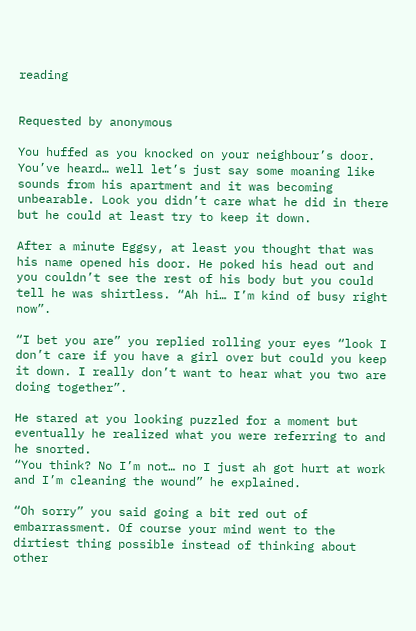reading


Requested by anonymous

You huffed as you knocked on your neighbour’s door. You’ve heard… well let’s just say some moaning like sounds from his apartment and it was becoming unbearable. Look you didn’t care what he did in there but he could at least try to keep it down.

After a minute Eggsy, at least you thought that was his name opened his door. He poked his head out and you couldn’t see the rest of his body but you could tell he was shirtless. “Ah hi… I’m kind of busy right now”.

“I bet you are” you replied rolling your eyes “look I don’t care if you have a girl over but could you keep it down. I really don’t want to hear what you two are doing together”.

He stared at you looking puzzled for a moment but eventually he realized what you were referring to and he snorted.
“You think? No I’m not… no I just ah got hurt at work and I’m cleaning the wound” he explained.

“Oh sorry” you said going a bit red out of embarrassment. Of course your mind went to the dirtiest thing possible instead of thinking about other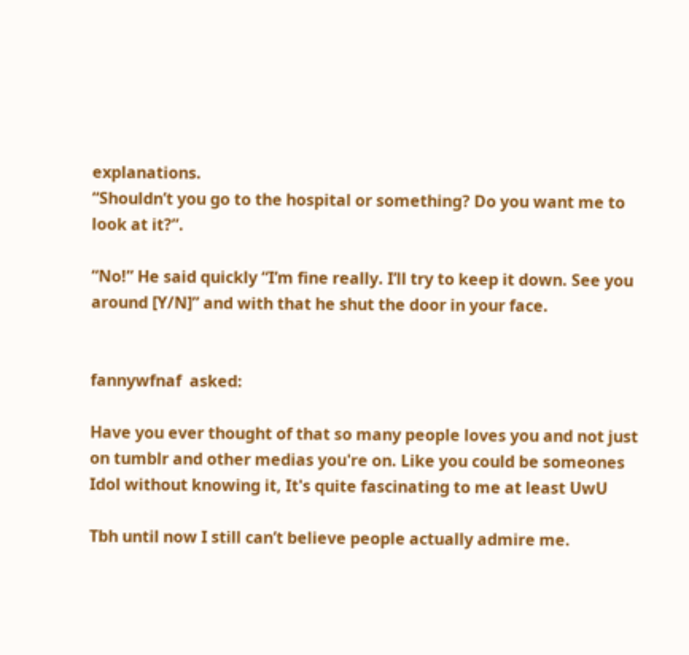explanations.
“Shouldn’t you go to the hospital or something? Do you want me to look at it?”.

“No!” He said quickly “I’m fine really. I’ll try to keep it down. See you around [Y/N]” and with that he shut the door in your face.


fannywfnaf  asked:

Have you ever thought of that so many people loves you and not just on tumblr and other medias you're on. Like you could be someones Idol without knowing it, It's quite fascinating to me at least UwU

Tbh until now I still can’t believe people actually admire me.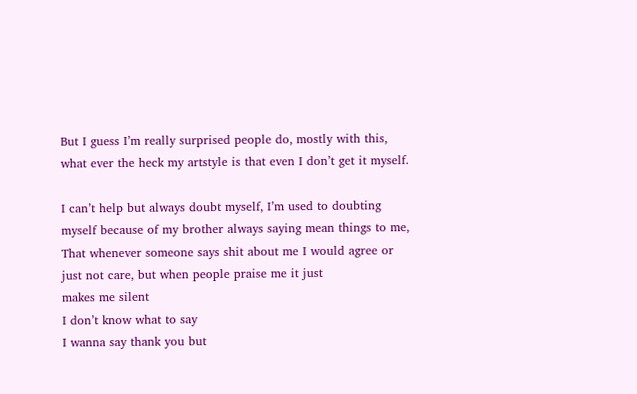But I guess I’m really surprised people do, mostly with this, what ever the heck my artstyle is that even I don’t get it myself.

I can’t help but always doubt myself, I’m used to doubting myself because of my brother always saying mean things to me, That whenever someone says shit about me I would agree or just not care, but when people praise me it just
makes me silent
I don’t know what to say
I wanna say thank you but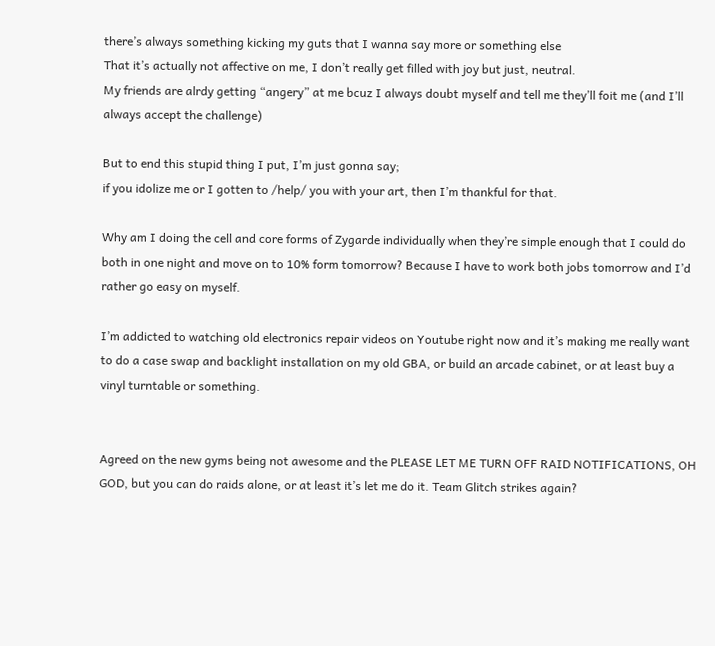there’s always something kicking my guts that I wanna say more or something else
That it’s actually not affective on me, I don’t really get filled with joy but just, neutral.
My friends are alrdy getting “angery” at me bcuz I always doubt myself and tell me they’ll foit me (and I’ll always accept the challenge)

But to end this stupid thing I put, I’m just gonna say;
if you idolize me or I gotten to /help/ you with your art, then I’m thankful for that.

Why am I doing the cell and core forms of Zygarde individually when they’re simple enough that I could do both in one night and move on to 10% form tomorrow? Because I have to work both jobs tomorrow and I’d rather go easy on myself.

I’m addicted to watching old electronics repair videos on Youtube right now and it’s making me really want to do a case swap and backlight installation on my old GBA, or build an arcade cabinet, or at least buy a vinyl turntable or something.


Agreed on the new gyms being not awesome and the PLEASE LET ME TURN OFF RAID NOTIFICATIONS, OH GOD, but you can do raids alone, or at least it’s let me do it. Team Glitch strikes again?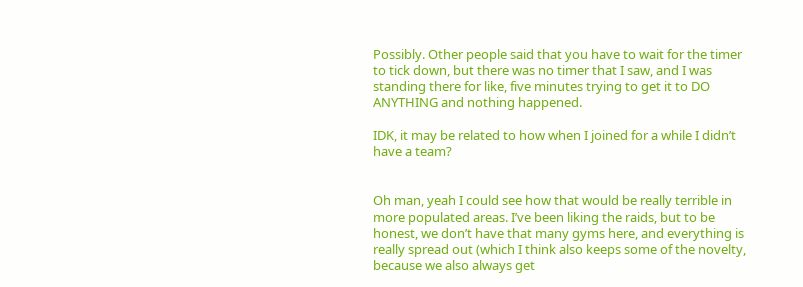Possibly. Other people said that you have to wait for the timer to tick down, but there was no timer that I saw, and I was standing there for like, five minutes trying to get it to DO ANYTHING and nothing happened.

IDK, it may be related to how when I joined for a while I didn’t have a team?


Oh man, yeah I could see how that would be really terrible in more populated areas. I’ve been liking the raids, but to be honest, we don’t have that many gyms here, and everything is really spread out (which I think also keeps some of the novelty, because we also always get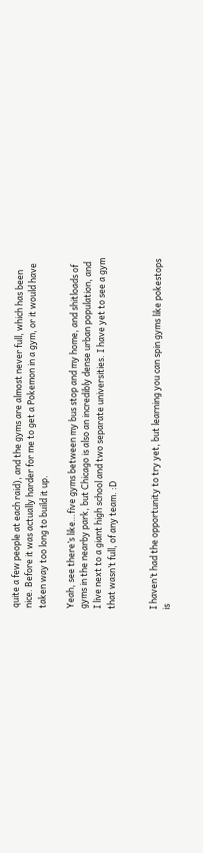quite a few people at each raid), and the gyms are almost never full, which has been nice. Before it was actually harder for me to get a Pokemon in a gym, or it would have taken way too long to build it up.

Yeah, see there’s like…five gyms between my bus stop and my home, and shitloads of gyms in the nearby park, but Chicago is also an incredibly dense urban population, and I live next to a giant high school and two separate universities. I have yet to see a gym that wasn’t full, of any team. :D


I haven’t had the opportunity to try yet, but learning you can spin gyms like pokestops is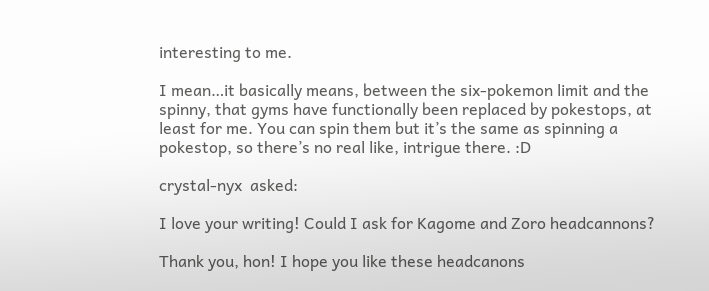interesting to me.

I mean…it basically means, between the six-pokemon limit and the spinny, that gyms have functionally been replaced by pokestops, at least for me. You can spin them but it’s the same as spinning a pokestop, so there’s no real like, intrigue there. :D

crystal-nyx  asked:

I love your writing! Could I ask for Kagome and Zoro headcannons?

Thank you, hon! I hope you like these headcanons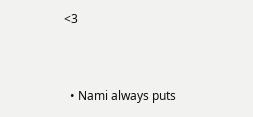<3


  • Nami always puts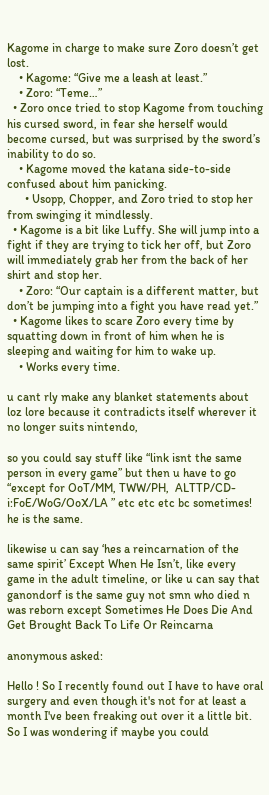Kagome in charge to make sure Zoro doesn’t get lost.
    • Kagome: “Give me a leash at least.”
    • Zoro: “Teme…”
  • Zoro once tried to stop Kagome from touching his cursed sword, in fear she herself would become cursed, but was surprised by the sword’s inability to do so.
    • Kagome moved the katana side-to-side confused about him panicking.
      • Usopp, Chopper, and Zoro tried to stop her from swinging it mindlessly.
  • Kagome is a bit like Luffy. She will jump into a fight if they are trying to tick her off, but Zoro will immediately grab her from the back of her shirt and stop her.
    • Zoro: “Our captain is a different matter, but don’t be jumping into a fight you have read yet.”
  • Kagome likes to scare Zoro every time by squatting down in front of him when he is sleeping and waiting for him to wake up.
    • Works every time.

u cant rly make any blanket statements about loz lore because it contradicts itself wherever it no longer suits nintendo,

so you could say stuff like “link isnt the same person in every game” but then u have to go “except for OoT/MM, TWW/PH,  ALTTP/CD-i:FoE/WoG/OoX/LA ” etc etc etc bc sometimes! he is the same.

likewise u can say ‘hes a reincarnation of the same spirit’ Except When He Isn’t, like every game in the adult timeline, or like u can say that ganondorf is the same guy not smn who died n was reborn except Sometimes He Does Die And Get Brought Back To Life Or Reincarna

anonymous asked:

Hello ! So I recently found out I have to have oral surgery and even though it's not for at least a month I've been freaking out over it a little bit. So I was wondering if maybe you could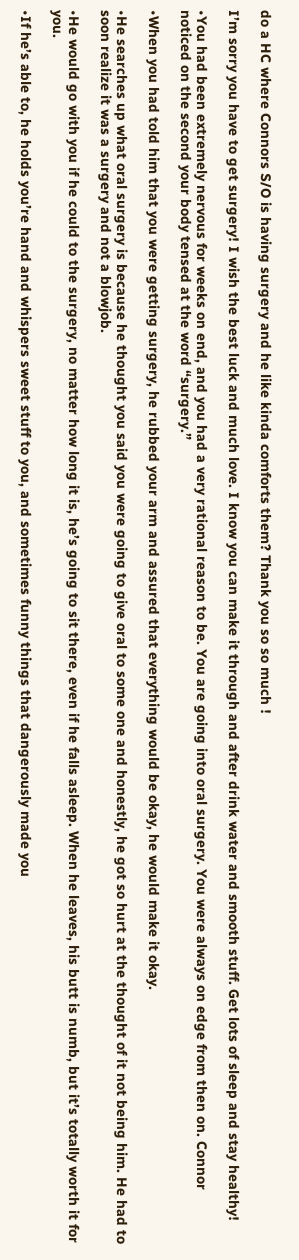do a HC where Connors S/O is having surgery and he like kinda comforts them? Thank you so so much !

I’m sorry you have to get surgery! I wish the best luck and much love. I know you can make it through and after drink water and smooth stuff. Get lots of sleep and stay healthy!

•You had been extremely nervous for weeks on end, and you had a very rational reason to be. You are going into oral surgery. You were always on edge from then on. Connor noticed on the second your body tensed at the word “surgery.”

•When you had told him that you were getting surgery, he rubbed your arm and assured that everything would be okay, he would make it okay.

•He searches up what oral surgery is because he thought you said you were going to give oral to some one and honestly, he got so hurt at the thought of it not being him. He had to soon realize it was a surgery and not a blowjob.

•He would go with you if he could to the surgery, no matter how long it is, he’s going to sit there, even if he falls asleep. When he leaves, his butt is numb, but it’s totally worth it for you.

•If he’s able to, he holds you’re hand and whispers sweet stuff to you, and sometimes funny things that dangerously made you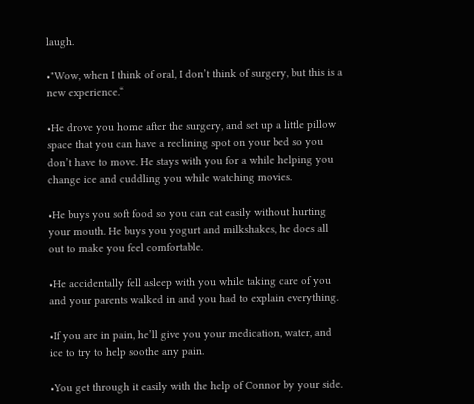laugh.

•"Wow, when I think of oral, I don’t think of surgery, but this is a new experience.“

•He drove you home after the surgery, and set up a little pillow space that you can have a reclining spot on your bed so you don’t have to move. He stays with you for a while helping you change ice and cuddling you while watching movies.

•He buys you soft food so you can eat easily without hurting your mouth. He buys you yogurt and milkshakes, he does all out to make you feel comfortable.

•He accidentally fell asleep with you while taking care of you and your parents walked in and you had to explain everything.

•If you are in pain, he’ll give you your medication, water, and ice to try to help soothe any pain.

•You get through it easily with the help of Connor by your side.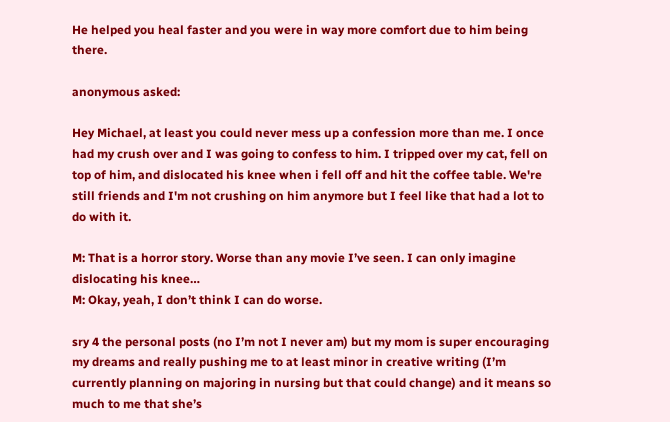He helped you heal faster and you were in way more comfort due to him being there.

anonymous asked:

Hey Michael, at least you could never mess up a confession more than me. I once had my crush over and I was going to confess to him. I tripped over my cat, fell on top of him, and dislocated his knee when i fell off and hit the coffee table. We're still friends and I'm not crushing on him anymore but I feel like that had a lot to do with it.

M: That is a horror story. Worse than any movie I’ve seen. I can only imagine dislocating his knee…
M: Okay, yeah, I don’t think I can do worse.

sry 4 the personal posts (no I’m not I never am) but my mom is super encouraging my dreams and really pushing me to at least minor in creative writing (I’m currently planning on majoring in nursing but that could change) and it means so much to me that she’s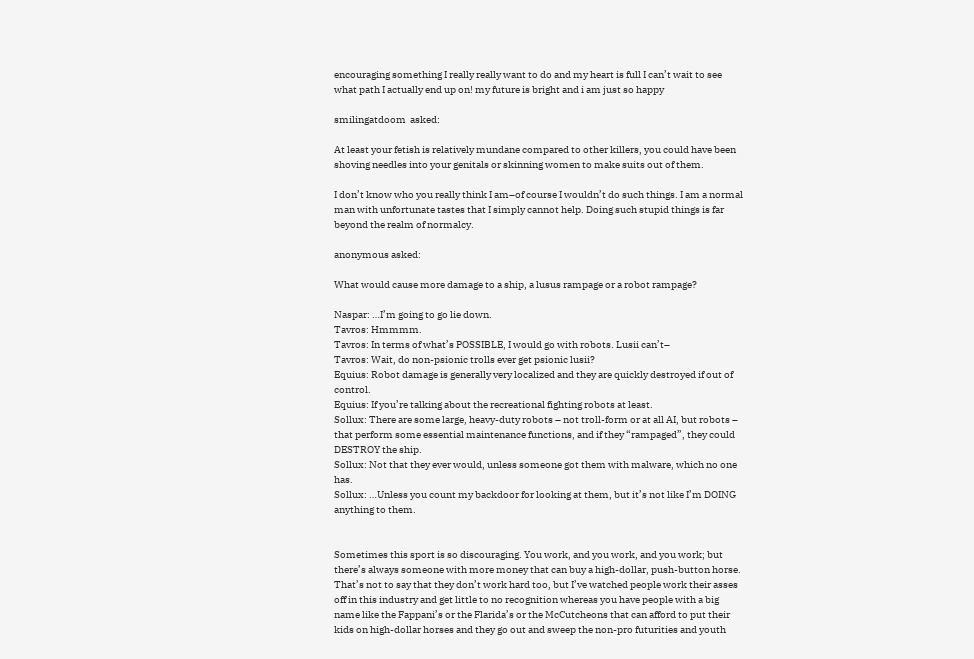encouraging something I really really want to do and my heart is full I can’t wait to see what path I actually end up on! my future is bright and i am just so happy

smilingatdoom  asked:

At least your fetish is relatively mundane compared to other killers, you could have been shoving needles into your genitals or skinning women to make suits out of them.

I don’t know who you really think I am–of course I wouldn’t do such things. I am a normal man with unfortunate tastes that I simply cannot help. Doing such stupid things is far beyond the realm of normalcy.

anonymous asked:

What would cause more damage to a ship, a lusus rampage or a robot rampage?

Naspar: …I’m going to go lie down.
Tavros: Hmmmm.
Tavros: In terms of what’s POSSIBLE, I would go with robots. Lusii can’t–
Tavros: Wait, do non-psionic trolls ever get psionic lusii?
Equius: Robot damage is generally very localized and they are quickly destroyed if out of control.
Equius: If you’re talking about the recreational fighting robots at least.
Sollux: There are some large, heavy-duty robots – not troll-form or at all AI, but robots – that perform some essential maintenance functions, and if they “rampaged”, they could DESTROY the ship.
Sollux: Not that they ever would, unless someone got them with malware, which no one has.
Sollux: …Unless you count my backdoor for looking at them, but it’s not like I’m DOING anything to them.


Sometimes this sport is so discouraging. You work, and you work, and you work; but there’s always someone with more money that can buy a high-dollar, push-button horse. That’s not to say that they don’t work hard too, but I’ve watched people work their asses off in this industry and get little to no recognition whereas you have people with a big name like the Fappani’s or the Flarida’s or the McCutcheons that can afford to put their kids on high-dollar horses and they go out and sweep the non-pro futurities and youth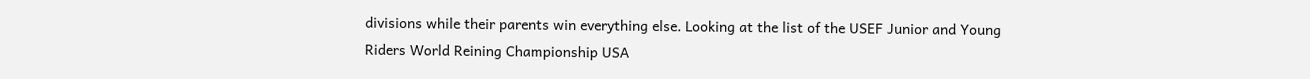divisions while their parents win everything else. Looking at the list of the USEF Junior and Young Riders World Reining Championship USA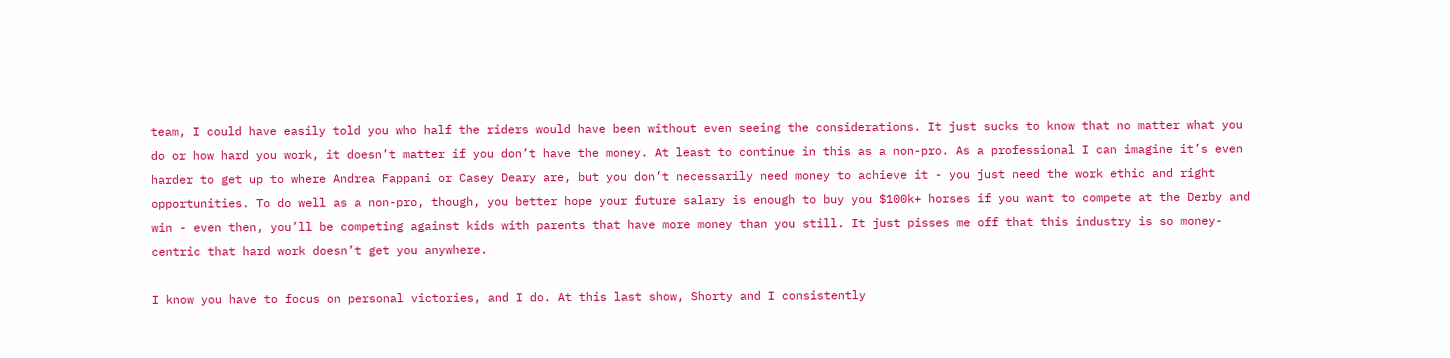team, I could have easily told you who half the riders would have been without even seeing the considerations. It just sucks to know that no matter what you do or how hard you work, it doesn’t matter if you don’t have the money. At least to continue in this as a non-pro. As a professional I can imagine it’s even harder to get up to where Andrea Fappani or Casey Deary are, but you don’t necessarily need money to achieve it - you just need the work ethic and right opportunities. To do well as a non-pro, though, you better hope your future salary is enough to buy you $100k+ horses if you want to compete at the Derby and win - even then, you’ll be competing against kids with parents that have more money than you still. It just pisses me off that this industry is so money-centric that hard work doesn’t get you anywhere.

I know you have to focus on personal victories, and I do. At this last show, Shorty and I consistently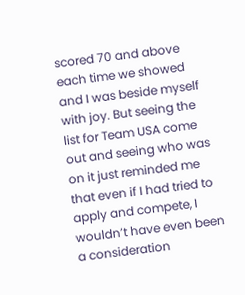scored 70 and above each time we showed and I was beside myself with joy. But seeing the list for Team USA come out and seeing who was on it just reminded me that even if I had tried to apply and compete, I wouldn’t have even been a consideration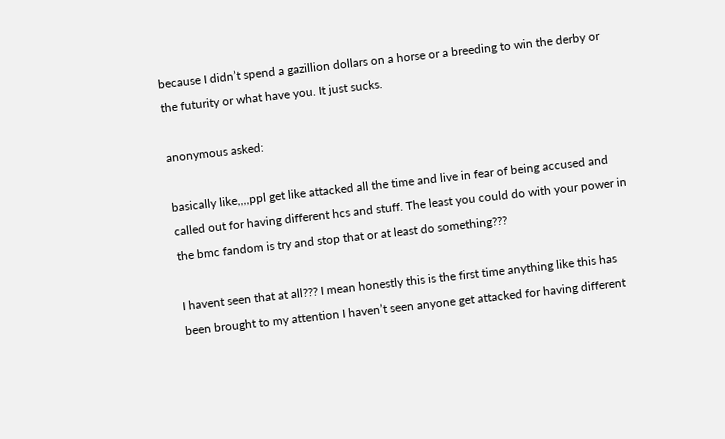because I didn’t spend a gazillion dollars on a horse or a breeding to win the derby or the futurity or what have you. It just sucks.

anonymous asked:

basically like,,,,ppl get like attacked all the time and live in fear of being accused and called out for having different hcs and stuff. The least you could do with your power in the bmc fandom is try and stop that or at least do something???

I havent seen that at all??? I mean honestly this is the first time anything like this has been brought to my attention I haven’t seen anyone get attacked for having different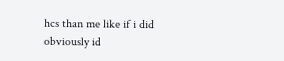hcs than me like if i did obviously id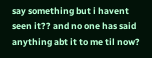say something but i havent seen it?? and no one has said anything abt it to me til now?